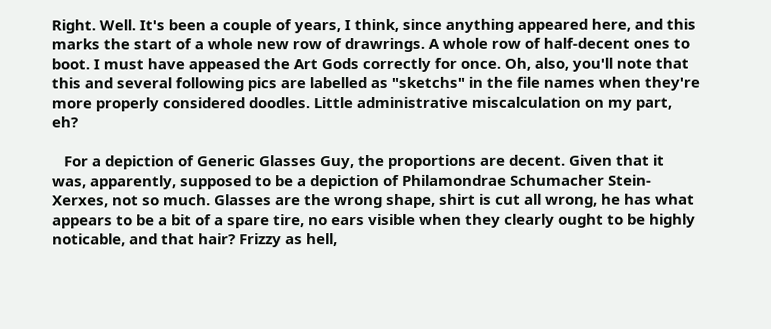Right. Well. It's been a couple of years, I think, since anything appeared here, and this marks the start of a whole new row of drawrings. A whole row of half-decent ones to boot. I must have appeased the Art Gods correctly for once. Oh, also, you'll note that this and several following pics are labelled as "sketchs" in the file names when they're more properly considered doodles. Little administrative miscalculation on my part, eh?

   For a depiction of Generic Glasses Guy, the proportions are decent. Given that it was, apparently, supposed to be a depiction of Philamondrae Schumacher Stein-Xerxes, not so much. Glasses are the wrong shape, shirt is cut all wrong, he has what appears to be a bit of a spare tire, no ears visible when they clearly ought to be highly noticable, and that hair? Frizzy as hell,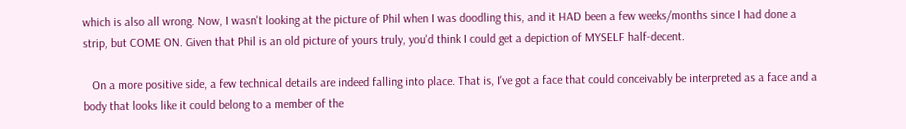which is also all wrong. Now, I wasn't looking at the picture of Phil when I was doodling this, and it HAD been a few weeks/months since I had done a strip, but COME ON. Given that Phil is an old picture of yours truly, you'd think I could get a depiction of MYSELF half-decent.

   On a more positive side, a few technical details are indeed falling into place. That is, I've got a face that could conceivably be interpreted as a face and a body that looks like it could belong to a member of the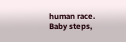human race. Baby steps,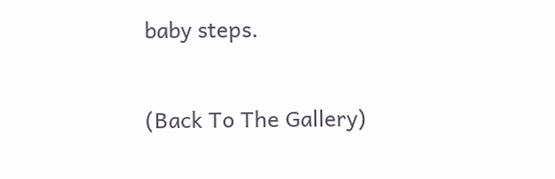baby steps.

(Back To The Gallery)